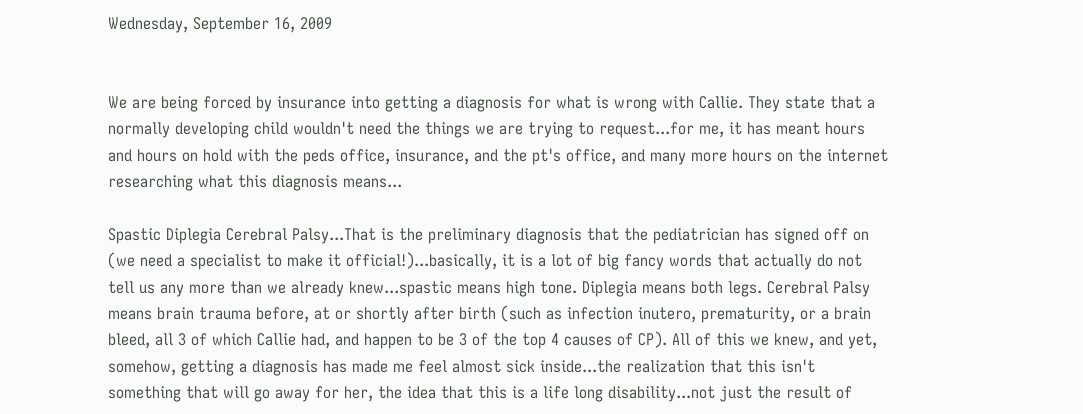Wednesday, September 16, 2009


We are being forced by insurance into getting a diagnosis for what is wrong with Callie. They state that a normally developing child wouldn't need the things we are trying to request...for me, it has meant hours and hours on hold with the peds office, insurance, and the pt's office, and many more hours on the internet researching what this diagnosis means...

Spastic Diplegia Cerebral Palsy...That is the preliminary diagnosis that the pediatrician has signed off on (we need a specialist to make it official!)...basically, it is a lot of big fancy words that actually do not tell us any more than we already knew...spastic means high tone. Diplegia means both legs. Cerebral Palsy means brain trauma before, at or shortly after birth (such as infection inutero, prematurity, or a brain bleed, all 3 of which Callie had, and happen to be 3 of the top 4 causes of CP). All of this we knew, and yet, somehow, getting a diagnosis has made me feel almost sick inside...the realization that this isn't something that will go away for her, the idea that this is a life long disability...not just the result of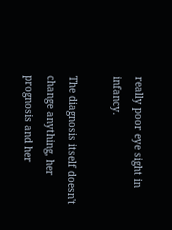really poor eye sight in infancy.

The diagnosis itself doesn't change anything, her prognosis and her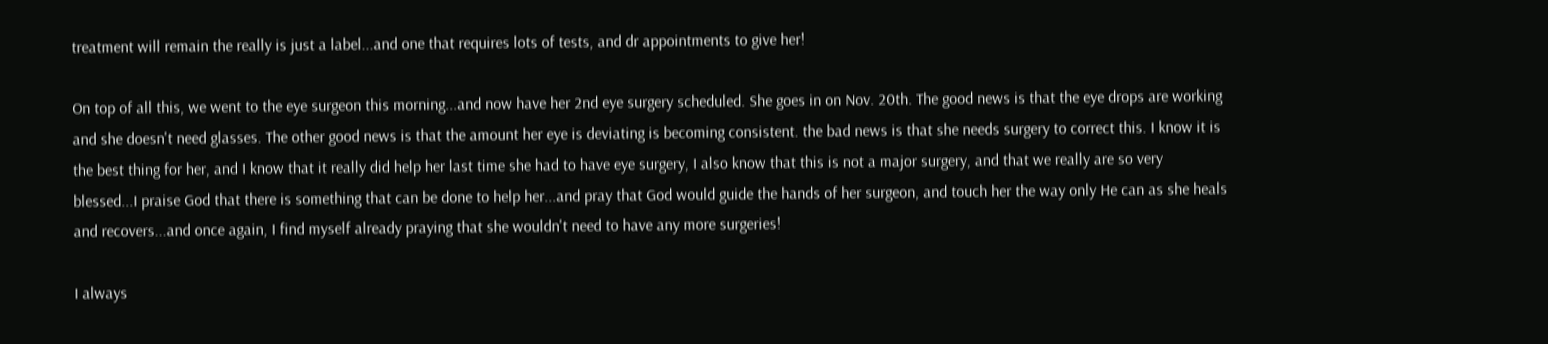treatment will remain the really is just a label...and one that requires lots of tests, and dr appointments to give her!

On top of all this, we went to the eye surgeon this morning...and now have her 2nd eye surgery scheduled. She goes in on Nov. 20th. The good news is that the eye drops are working and she doesn't need glasses. The other good news is that the amount her eye is deviating is becoming consistent. the bad news is that she needs surgery to correct this. I know it is the best thing for her, and I know that it really did help her last time she had to have eye surgery, I also know that this is not a major surgery, and that we really are so very blessed...I praise God that there is something that can be done to help her...and pray that God would guide the hands of her surgeon, and touch her the way only He can as she heals and recovers...and once again, I find myself already praying that she wouldn't need to have any more surgeries!

I always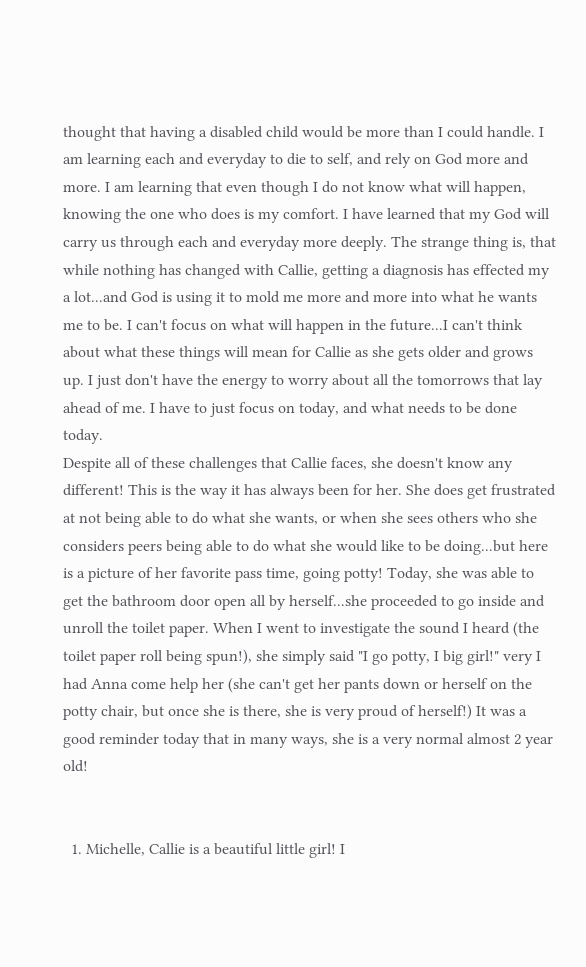thought that having a disabled child would be more than I could handle. I am learning each and everyday to die to self, and rely on God more and more. I am learning that even though I do not know what will happen, knowing the one who does is my comfort. I have learned that my God will carry us through each and everyday more deeply. The strange thing is, that while nothing has changed with Callie, getting a diagnosis has effected my a lot...and God is using it to mold me more and more into what he wants me to be. I can't focus on what will happen in the future...I can't think about what these things will mean for Callie as she gets older and grows up. I just don't have the energy to worry about all the tomorrows that lay ahead of me. I have to just focus on today, and what needs to be done today.
Despite all of these challenges that Callie faces, she doesn't know any different! This is the way it has always been for her. She does get frustrated at not being able to do what she wants, or when she sees others who she considers peers being able to do what she would like to be doing...but here is a picture of her favorite pass time, going potty! Today, she was able to get the bathroom door open all by herself...she proceeded to go inside and unroll the toilet paper. When I went to investigate the sound I heard (the toilet paper roll being spun!), she simply said "I go potty, I big girl!" very I had Anna come help her (she can't get her pants down or herself on the potty chair, but once she is there, she is very proud of herself!) It was a good reminder today that in many ways, she is a very normal almost 2 year old!


  1. Michelle, Callie is a beautiful little girl! I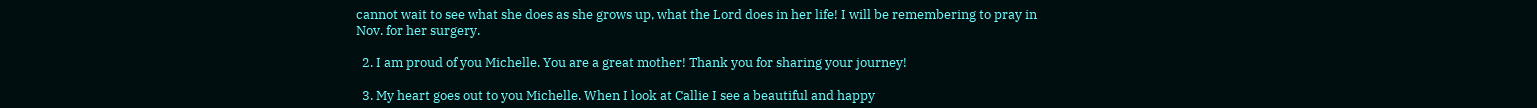cannot wait to see what she does as she grows up, what the Lord does in her life! I will be remembering to pray in Nov. for her surgery.

  2. I am proud of you Michelle. You are a great mother! Thank you for sharing your journey!

  3. My heart goes out to you Michelle. When I look at Callie I see a beautiful and happy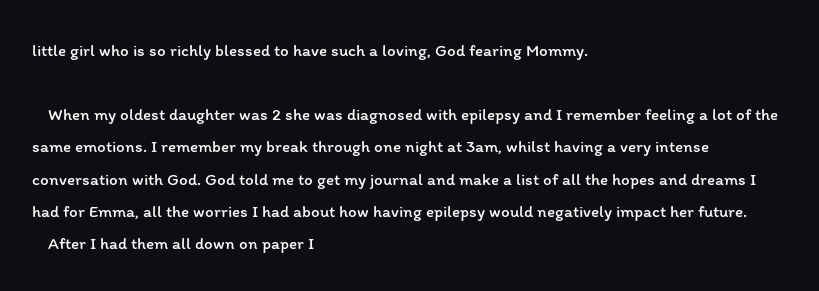little girl who is so richly blessed to have such a loving, God fearing Mommy.

    When my oldest daughter was 2 she was diagnosed with epilepsy and I remember feeling a lot of the same emotions. I remember my break through one night at 3am, whilst having a very intense conversation with God. God told me to get my journal and make a list of all the hopes and dreams I had for Emma, all the worries I had about how having epilepsy would negatively impact her future.
    After I had them all down on paper I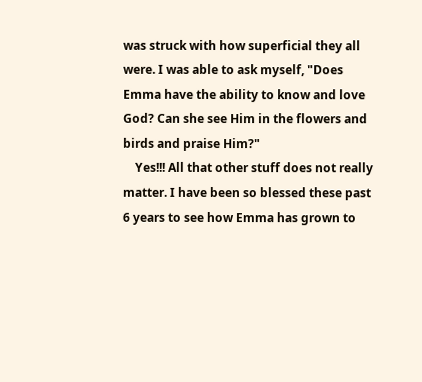was struck with how superficial they all were. I was able to ask myself, "Does Emma have the ability to know and love God? Can she see Him in the flowers and birds and praise Him?"
    Yes!!! All that other stuff does not really matter. I have been so blessed these past 6 years to see how Emma has grown to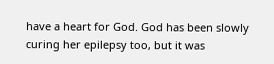have a heart for God. God has been slowly curing her epilepsy too, but it was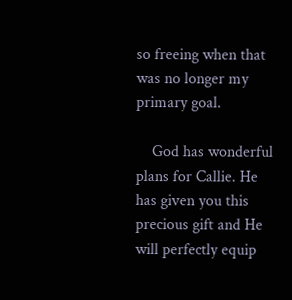so freeing when that was no longer my primary goal.

    God has wonderful plans for Callie. He has given you this precious gift and He will perfectly equip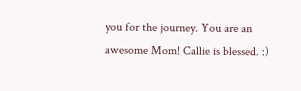you for the journey. You are an awesome Mom! Callie is blessed. :)